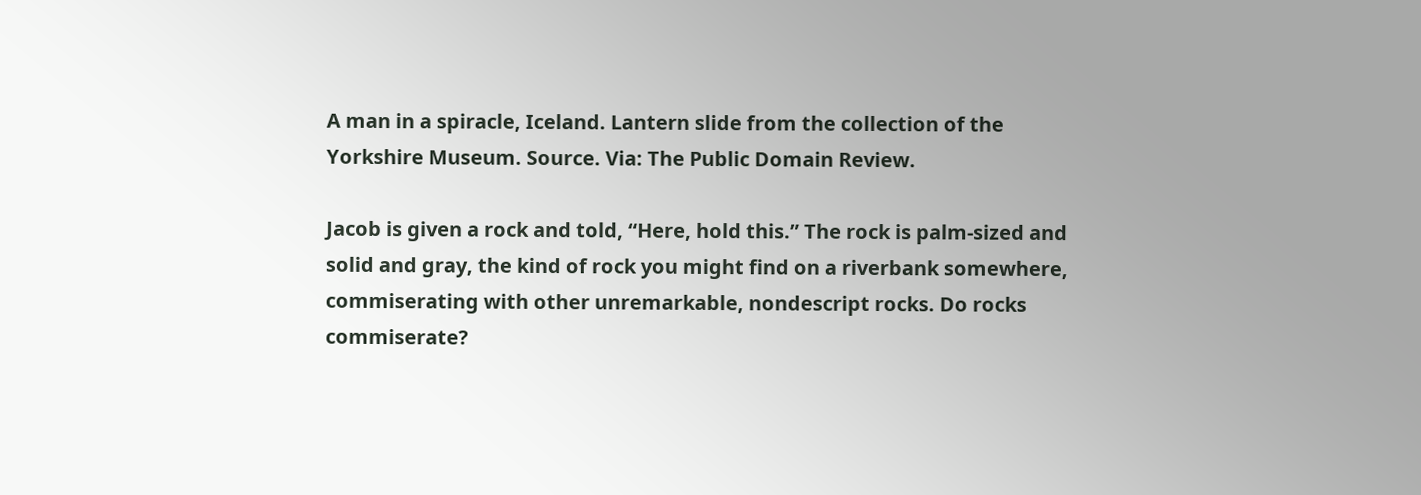A man in a spiracle, Iceland. Lantern slide from the collection of the Yorkshire Museum. Source. Via: The Public Domain Review.

Jacob is given a rock and told, “Here, hold this.” The rock is palm-sized and solid and gray, the kind of rock you might find on a riverbank somewhere, commiserating with other unremarkable, nondescript rocks. Do rocks commiserate?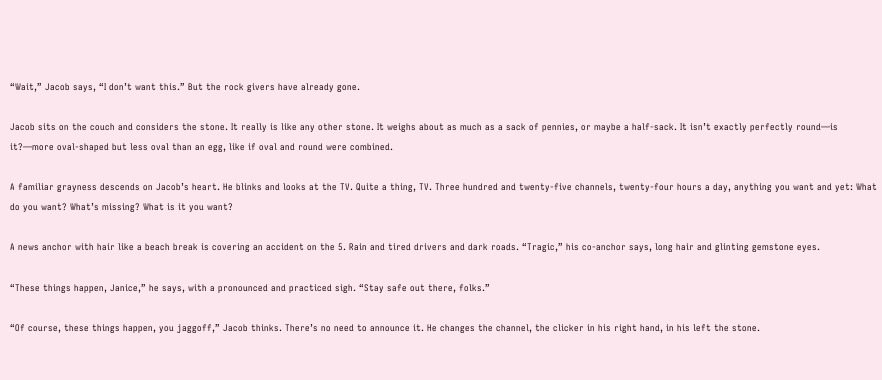“Wait,” Jacob says, “I don’t want this.” But the rock givers have already gone.

Jacob sits on the couch and considers the stone. It really is like any other stone. It weighs about as much as a sack of pennies, or maybe a half-sack. It isn’t exactly perfectly round—is it?—more oval-shaped but less oval than an egg, like if oval and round were combined.

A familiar grayness descends on Jacob’s heart. He blinks and looks at the TV. Quite a thing, TV. Three hundred and twenty-five channels, twenty-four hours a day, anything you want and yet: What do you want? What’s missing? What is it you want?

A news anchor with hair like a beach break is covering an accident on the 5. Rain and tired drivers and dark roads. “Tragic,” his co-anchor says, long hair and glinting gemstone eyes.

“These things happen, Janice,” he says, with a pronounced and practiced sigh. “Stay safe out there, folks.”

“Of course, these things happen, you jaggoff,” Jacob thinks. There’s no need to announce it. He changes the channel, the clicker in his right hand, in his left the stone.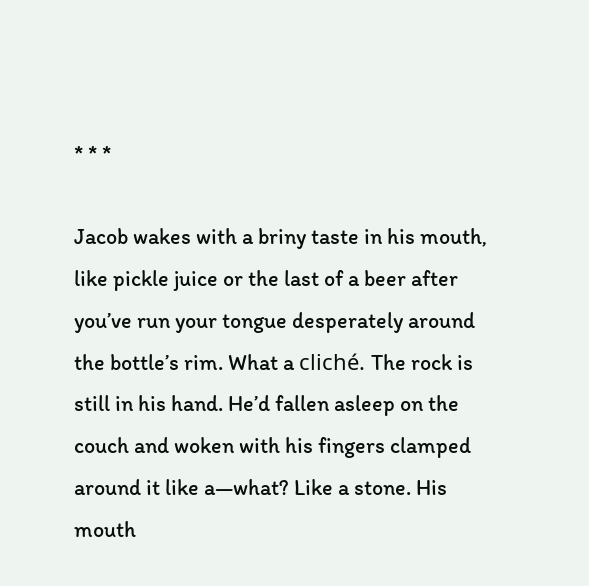* * *

Jacob wakes with a briny taste in his mouth, like pickle juice or the last of a beer after you’ve run your tongue desperately around the bottle’s rim. What a cliché. The rock is still in his hand. He’d fallen asleep on the couch and woken with his fingers clamped around it like a—what? Like a stone. His mouth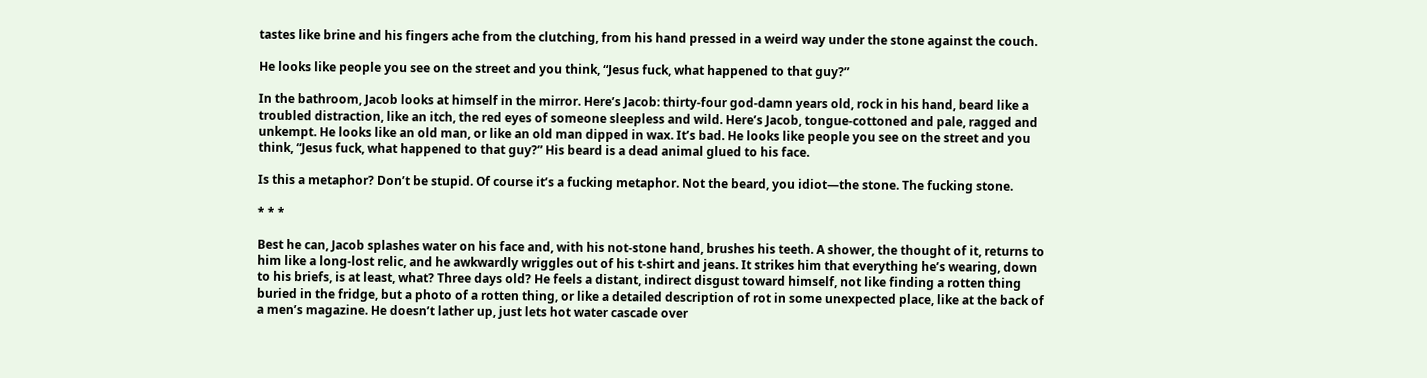tastes like brine and his fingers ache from the clutching, from his hand pressed in a weird way under the stone against the couch.

He looks like people you see on the street and you think, “Jesus fuck, what happened to that guy?”

In the bathroom, Jacob looks at himself in the mirror. Here’s Jacob: thirty-four god-damn years old, rock in his hand, beard like a troubled distraction, like an itch, the red eyes of someone sleepless and wild. Here’s Jacob, tongue-cottoned and pale, ragged and unkempt. He looks like an old man, or like an old man dipped in wax. It’s bad. He looks like people you see on the street and you think, “Jesus fuck, what happened to that guy?” His beard is a dead animal glued to his face.

Is this a metaphor? Don’t be stupid. Of course it’s a fucking metaphor. Not the beard, you idiot—the stone. The fucking stone.

* * *

Best he can, Jacob splashes water on his face and, with his not-stone hand, brushes his teeth. A shower, the thought of it, returns to him like a long-lost relic, and he awkwardly wriggles out of his t-shirt and jeans. It strikes him that everything he’s wearing, down to his briefs, is at least, what? Three days old? He feels a distant, indirect disgust toward himself, not like finding a rotten thing buried in the fridge, but a photo of a rotten thing, or like a detailed description of rot in some unexpected place, like at the back of a men’s magazine. He doesn’t lather up, just lets hot water cascade over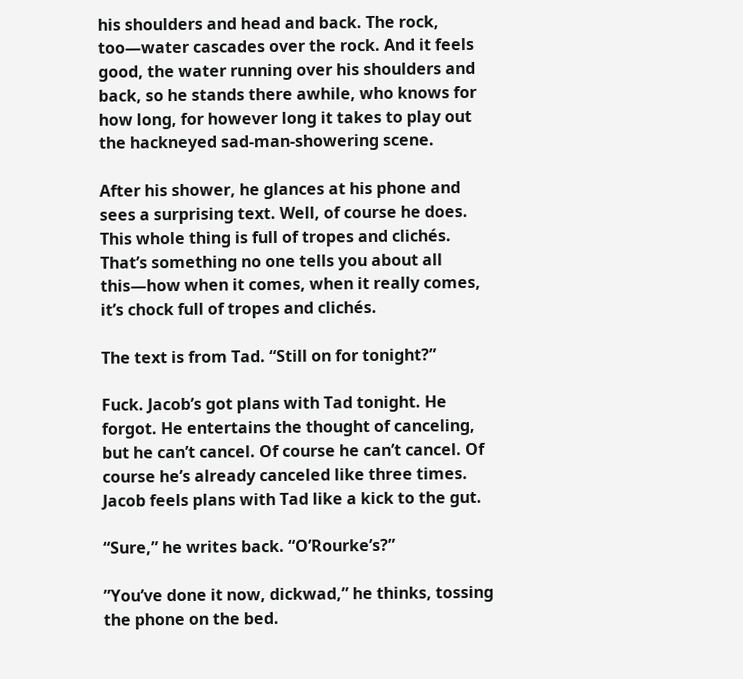his shoulders and head and back. The rock, too—water cascades over the rock. And it feels good, the water running over his shoulders and back, so he stands there awhile, who knows for how long, for however long it takes to play out the hackneyed sad-man-showering scene.

After his shower, he glances at his phone and sees a surprising text. Well, of course he does. This whole thing is full of tropes and clichés. That’s something no one tells you about all this—how when it comes, when it really comes, it’s chock full of tropes and clichés.

The text is from Tad. “Still on for tonight?”

Fuck. Jacob’s got plans with Tad tonight. He forgot. He entertains the thought of canceling, but he can’t cancel. Of course he can’t cancel. Of course he’s already canceled like three times. Jacob feels plans with Tad like a kick to the gut.

“Sure,” he writes back. “O’Rourke’s?”

”You’ve done it now, dickwad,” he thinks, tossing the phone on the bed.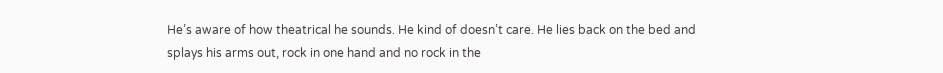He’s aware of how theatrical he sounds. He kind of doesn’t care. He lies back on the bed and splays his arms out, rock in one hand and no rock in the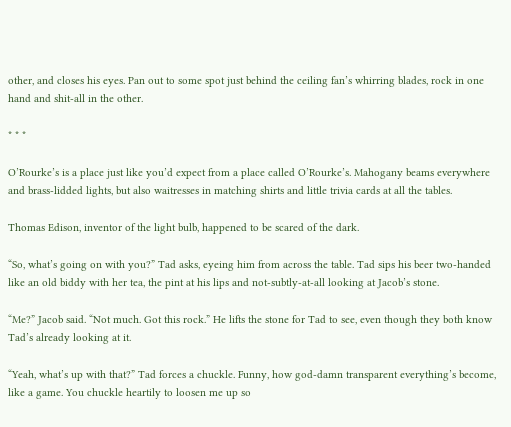other, and closes his eyes. Pan out to some spot just behind the ceiling fan’s whirring blades, rock in one hand and shit-all in the other.

* * *

O’Rourke’s is a place just like you’d expect from a place called O’Rourke’s. Mahogany beams everywhere and brass-lidded lights, but also waitresses in matching shirts and little trivia cards at all the tables.

Thomas Edison, inventor of the light bulb, happened to be scared of the dark.

“So, what’s going on with you?” Tad asks, eyeing him from across the table. Tad sips his beer two-handed like an old biddy with her tea, the pint at his lips and not-subtly-at-all looking at Jacob’s stone.

“Me?” Jacob said. “Not much. Got this rock.” He lifts the stone for Tad to see, even though they both know Tad’s already looking at it.

“Yeah, what’s up with that?” Tad forces a chuckle. Funny, how god-damn transparent everything’s become, like a game. You chuckle heartily to loosen me up so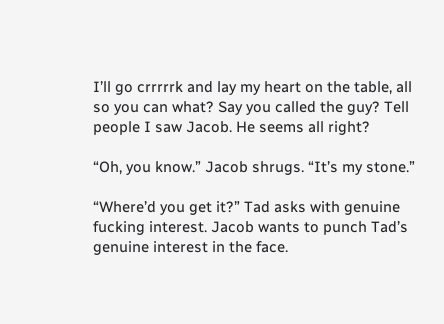I’ll go crrrrrk and lay my heart on the table, all so you can what? Say you called the guy? Tell people I saw Jacob. He seems all right?

“Oh, you know.” Jacob shrugs. “It’s my stone.”

“Where’d you get it?” Tad asks with genuine fucking interest. Jacob wants to punch Tad’s genuine interest in the face.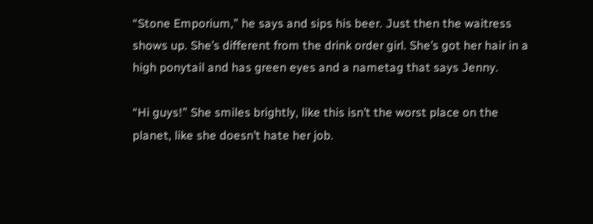“Stone Emporium,” he says and sips his beer. Just then the waitress shows up. She’s different from the drink order girl. She’s got her hair in a high ponytail and has green eyes and a nametag that says Jenny.

“Hi guys!” She smiles brightly, like this isn’t the worst place on the planet, like she doesn’t hate her job.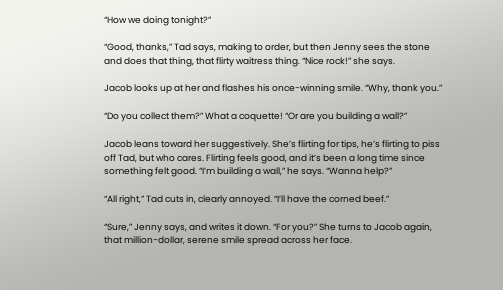“How we doing tonight?”

“Good, thanks,” Tad says, making to order, but then Jenny sees the stone and does that thing, that flirty waitress thing. “Nice rock!” she says.

Jacob looks up at her and flashes his once-winning smile. “Why, thank you.”

“Do you collect them?” What a coquette! “Or are you building a wall?”

Jacob leans toward her suggestively. She’s flirting for tips, he’s flirting to piss off Tad, but who cares. Flirting feels good, and it’s been a long time since something felt good. “I’m building a wall,” he says. “Wanna help?”

“All right,” Tad cuts in, clearly annoyed. “I’ll have the corned beef.”

“Sure,” Jenny says, and writes it down. “For you?” She turns to Jacob again, that million-dollar, serene smile spread across her face.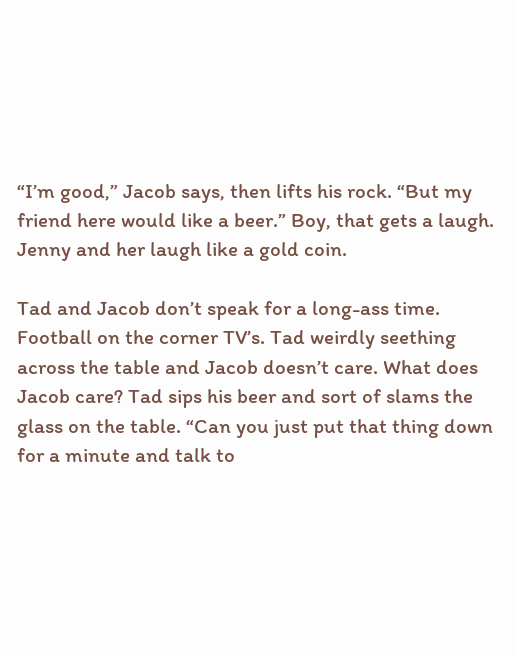“I’m good,” Jacob says, then lifts his rock. “But my friend here would like a beer.” Boy, that gets a laugh. Jenny and her laugh like a gold coin.

Tad and Jacob don’t speak for a long-ass time. Football on the corner TV’s. Tad weirdly seething across the table and Jacob doesn’t care. What does Jacob care? Tad sips his beer and sort of slams the glass on the table. “Can you just put that thing down for a minute and talk to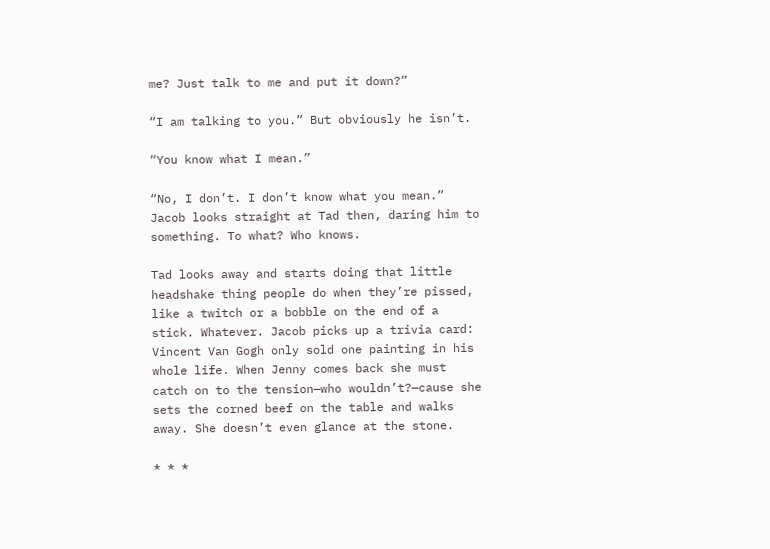me? Just talk to me and put it down?”

“I am talking to you.” But obviously he isn’t.

“You know what I mean.”

“No, I don’t. I don’t know what you mean.” Jacob looks straight at Tad then, daring him to something. To what? Who knows.

Tad looks away and starts doing that little headshake thing people do when they’re pissed, like a twitch or a bobble on the end of a stick. Whatever. Jacob picks up a trivia card: Vincent Van Gogh only sold one painting in his whole life. When Jenny comes back she must catch on to the tension—who wouldn’t?—cause she sets the corned beef on the table and walks away. She doesn’t even glance at the stone.

* * *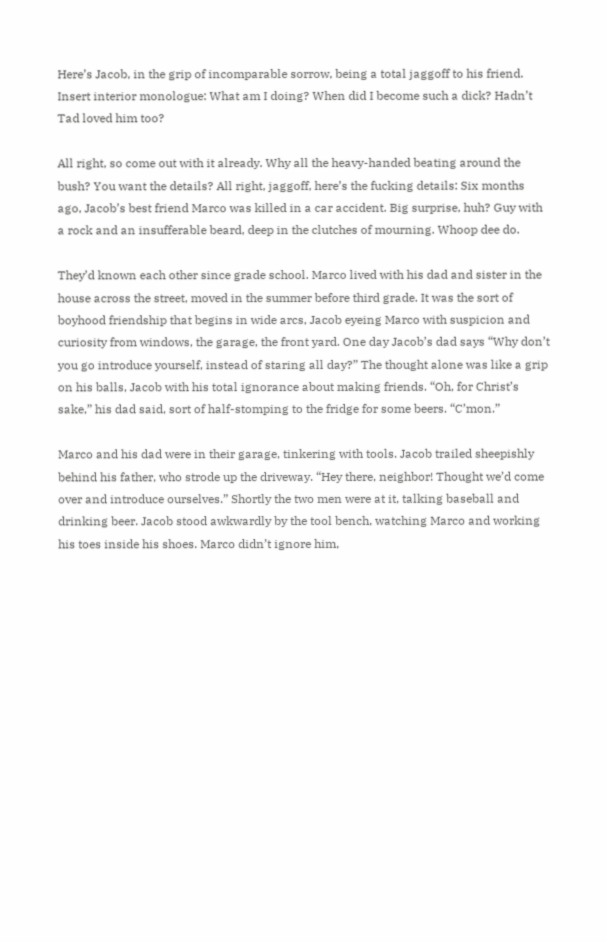Here’s Jacob, in the grip of incomparable sorrow, being a total jaggoff to his friend. Insert interior monologue: What am I doing? When did I become such a dick? Hadn’t Tad loved him too?

All right, so come out with it already. Why all the heavy-handed beating around the bush? You want the details? All right, jaggoff, here’s the fucking details: Six months ago, Jacob’s best friend Marco was killed in a car accident. Big surprise, huh? Guy with a rock and an insufferable beard, deep in the clutches of mourning. Whoop dee do.

They’d known each other since grade school. Marco lived with his dad and sister in the house across the street, moved in the summer before third grade. It was the sort of boyhood friendship that begins in wide arcs, Jacob eyeing Marco with suspicion and curiosity from windows, the garage, the front yard. One day Jacob’s dad says “Why don’t you go introduce yourself, instead of staring all day?” The thought alone was like a grip on his balls, Jacob with his total ignorance about making friends. “Oh, for Christ’s sake,” his dad said, sort of half-stomping to the fridge for some beers. “C’mon.”

Marco and his dad were in their garage, tinkering with tools. Jacob trailed sheepishly behind his father, who strode up the driveway. “Hey there, neighbor! Thought we’d come over and introduce ourselves.” Shortly the two men were at it, talking baseball and drinking beer. Jacob stood awkwardly by the tool bench, watching Marco and working his toes inside his shoes. Marco didn’t ignore him,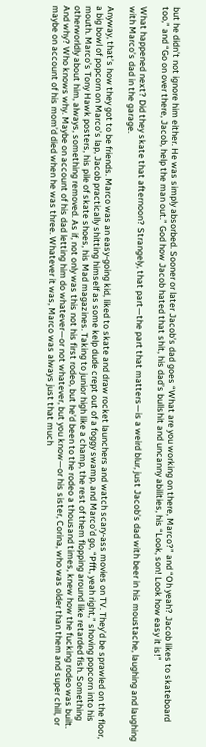but he didn’t not ignore him either. He was simply absorbed. Sooner or later Jacob’s dad goes “What are you working on there, Marco?” and “Oh yeah? Jacob likes to skateboard too,” and “Go on over there, Jacob, help the man out.” God how Jacob hated that shit, his dad’s bullshit and uncanny abilities, his “Look, son! Look how easy it is!”

What happened next? Did they skate that afternoon? Strangely, that part—the part that matters—is a weird blur, just Jacob’s dad with beer in his moustache, laughing and laughing with Marco’s dad in the garage.

Anyway, that’s how they got to be friends. Marco was an easy-going kid, liked to skate and draw rocket launchers and watch scary-ass movies on TV. They’d be sprawled on the floor, a big bowl of popcorn on Marco’s lap, Jacob practically shitting himself as some kelp dude crept out of a foggy swamp, and Marco’d go, “Pfft, yeah right,” shoving popcorn into his mouth. Marco’s Tony Hawk posters, his pile of skate shoes, his Mad magazines. Taking to junior high like a champ, the rest of them flopping around like retarded fish. Something otherworldly about him, always, something removed. As if, not only was this not his first rodeo, but he’d been to the rodeo a thousand times, knew how the fucking rodeo was built. And why? Who knows why. Maybe on account of his dad letting him do whatever—or not whatever, but you know—or his sister, Corina, who was older than them and super chill, or maybe on account of his mom’d died when he was three. Whatever it was, Marco was always just that much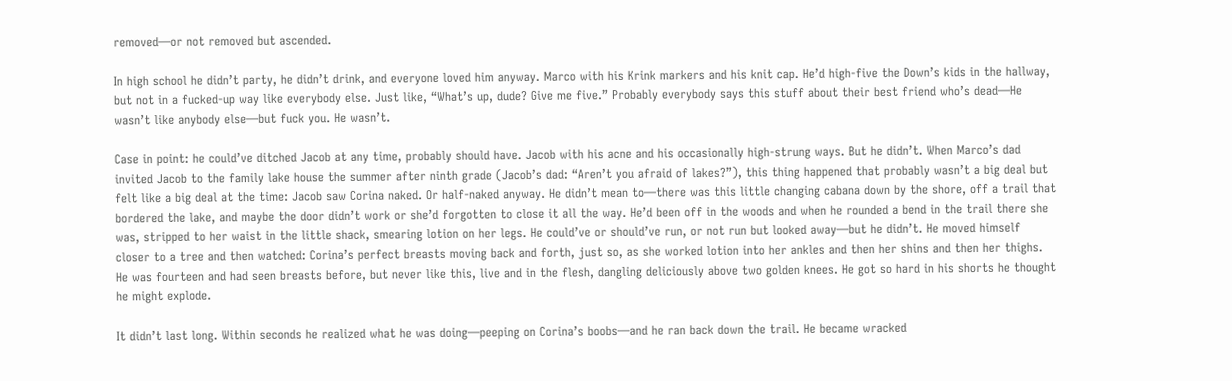removed—or not removed but ascended.

In high school he didn’t party, he didn’t drink, and everyone loved him anyway. Marco with his Krink markers and his knit cap. He’d high-five the Down’s kids in the hallway, but not in a fucked-up way like everybody else. Just like, “What’s up, dude? Give me five.” Probably everybody says this stuff about their best friend who’s dead—He wasn’t like anybody else—but fuck you. He wasn’t.

Case in point: he could’ve ditched Jacob at any time, probably should have. Jacob with his acne and his occasionally high-strung ways. But he didn’t. When Marco’s dad invited Jacob to the family lake house the summer after ninth grade (Jacob’s dad: “Aren’t you afraid of lakes?”), this thing happened that probably wasn’t a big deal but felt like a big deal at the time: Jacob saw Corina naked. Or half-naked anyway. He didn’t mean to—there was this little changing cabana down by the shore, off a trail that bordered the lake, and maybe the door didn’t work or she’d forgotten to close it all the way. He’d been off in the woods and when he rounded a bend in the trail there she was, stripped to her waist in the little shack, smearing lotion on her legs. He could’ve or should’ve run, or not run but looked away—but he didn’t. He moved himself closer to a tree and then watched: Corina’s perfect breasts moving back and forth, just so, as she worked lotion into her ankles and then her shins and then her thighs. He was fourteen and had seen breasts before, but never like this, live and in the flesh, dangling deliciously above two golden knees. He got so hard in his shorts he thought he might explode.

It didn’t last long. Within seconds he realized what he was doing—peeping on Corina’s boobs—and he ran back down the trail. He became wracked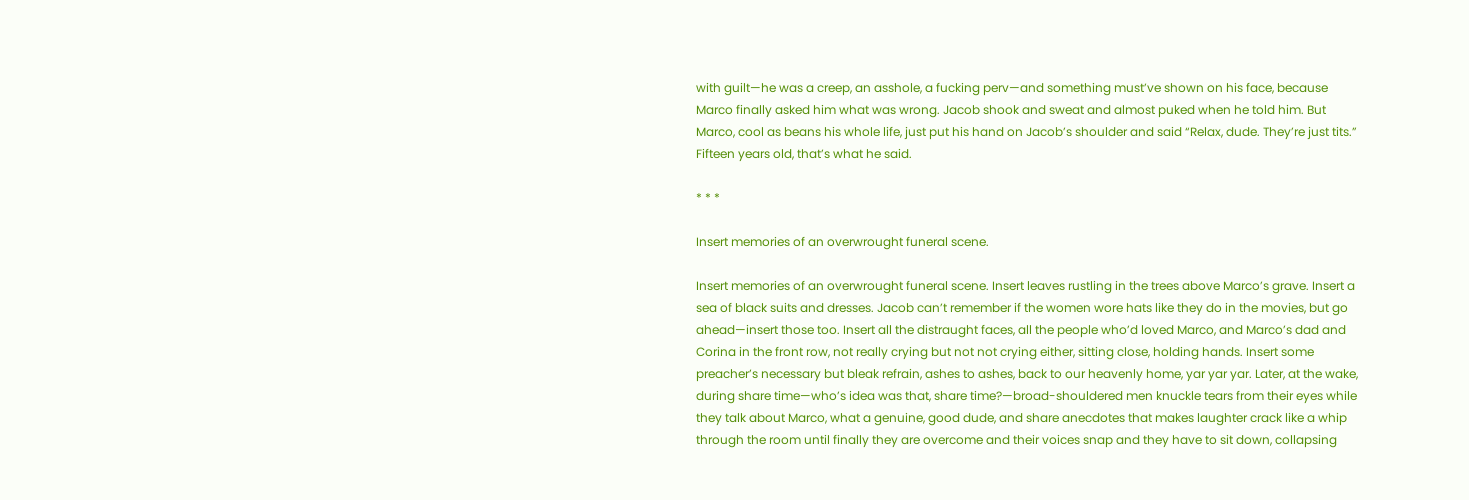with guilt—he was a creep, an asshole, a fucking perv—and something must’ve shown on his face, because Marco finally asked him what was wrong. Jacob shook and sweat and almost puked when he told him. But Marco, cool as beans his whole life, just put his hand on Jacob’s shoulder and said “Relax, dude. They’re just tits.” Fifteen years old, that’s what he said.

* * *

Insert memories of an overwrought funeral scene.

Insert memories of an overwrought funeral scene. Insert leaves rustling in the trees above Marco’s grave. Insert a sea of black suits and dresses. Jacob can’t remember if the women wore hats like they do in the movies, but go ahead—insert those too. Insert all the distraught faces, all the people who’d loved Marco, and Marco’s dad and Corina in the front row, not really crying but not not crying either, sitting close, holding hands. Insert some preacher’s necessary but bleak refrain, ashes to ashes, back to our heavenly home, yar yar yar. Later, at the wake, during share time—who’s idea was that, share time?—broad-shouldered men knuckle tears from their eyes while they talk about Marco, what a genuine, good dude, and share anecdotes that makes laughter crack like a whip through the room until finally they are overcome and their voices snap and they have to sit down, collapsing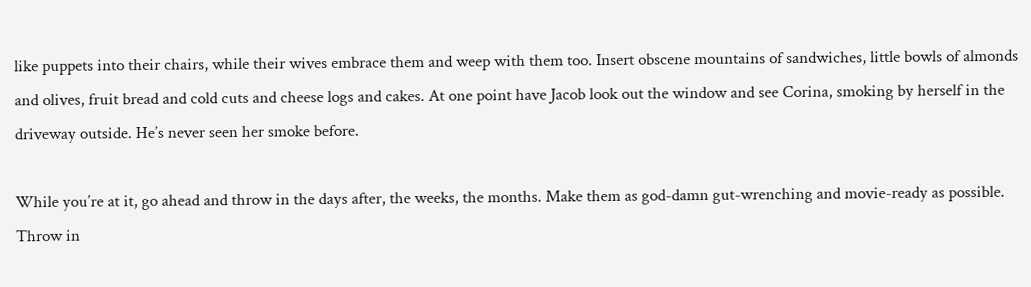like puppets into their chairs, while their wives embrace them and weep with them too. Insert obscene mountains of sandwiches, little bowls of almonds and olives, fruit bread and cold cuts and cheese logs and cakes. At one point have Jacob look out the window and see Corina, smoking by herself in the driveway outside. He’s never seen her smoke before.

While you’re at it, go ahead and throw in the days after, the weeks, the months. Make them as god-damn gut-wrenching and movie-ready as possible. Throw in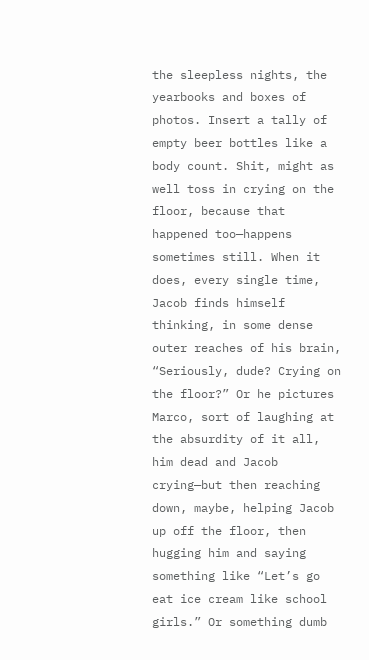the sleepless nights, the yearbooks and boxes of photos. Insert a tally of empty beer bottles like a body count. Shit, might as well toss in crying on the floor, because that happened too—happens sometimes still. When it does, every single time, Jacob finds himself thinking, in some dense outer reaches of his brain, “Seriously, dude? Crying on the floor?” Or he pictures Marco, sort of laughing at the absurdity of it all, him dead and Jacob crying—but then reaching down, maybe, helping Jacob up off the floor, then hugging him and saying something like “Let’s go eat ice cream like school girls.” Or something dumb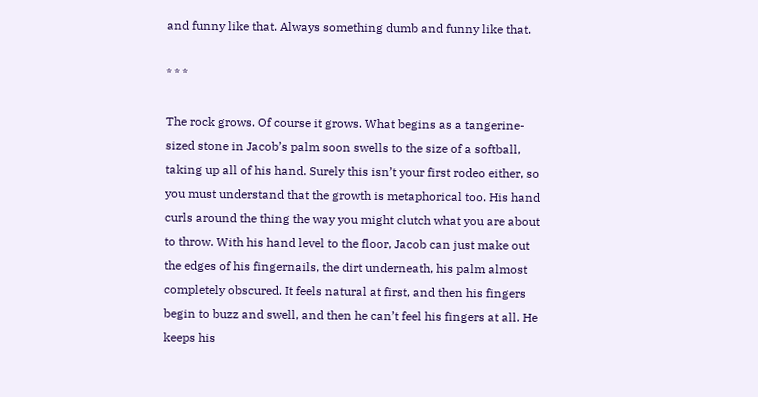and funny like that. Always something dumb and funny like that.

* * *

The rock grows. Of course it grows. What begins as a tangerine-sized stone in Jacob’s palm soon swells to the size of a softball, taking up all of his hand. Surely this isn’t your first rodeo either, so you must understand that the growth is metaphorical too. His hand curls around the thing the way you might clutch what you are about to throw. With his hand level to the floor, Jacob can just make out the edges of his fingernails, the dirt underneath, his palm almost completely obscured. It feels natural at first, and then his fingers begin to buzz and swell, and then he can’t feel his fingers at all. He keeps his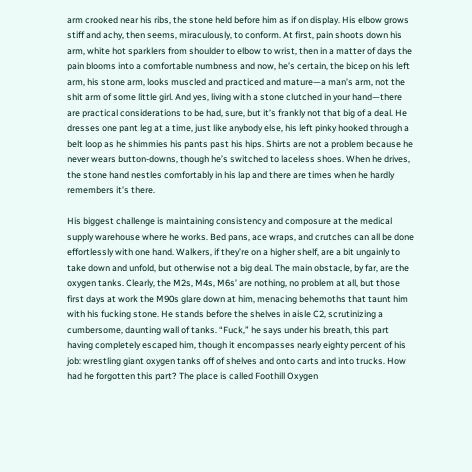arm crooked near his ribs, the stone held before him as if on display. His elbow grows stiff and achy, then seems, miraculously, to conform. At first, pain shoots down his arm, white hot sparklers from shoulder to elbow to wrist, then in a matter of days the pain blooms into a comfortable numbness and now, he’s certain, the bicep on his left arm, his stone arm, looks muscled and practiced and mature—a man’s arm, not the shit arm of some little girl. And yes, living with a stone clutched in your hand—there are practical considerations to be had, sure, but it’s frankly not that big of a deal. He dresses one pant leg at a time, just like anybody else, his left pinky hooked through a belt loop as he shimmies his pants past his hips. Shirts are not a problem because he never wears button-downs, though he’s switched to laceless shoes. When he drives, the stone hand nestles comfortably in his lap and there are times when he hardly remembers it’s there.

His biggest challenge is maintaining consistency and composure at the medical supply warehouse where he works. Bed pans, ace wraps, and crutches can all be done effortlessly with one hand. Walkers, if they’re on a higher shelf, are a bit ungainly to take down and unfold, but otherwise not a big deal. The main obstacle, by far, are the oxygen tanks. Clearly, the M2s, M4s, M6s’ are nothing, no problem at all, but those first days at work the M90s glare down at him, menacing behemoths that taunt him with his fucking stone. He stands before the shelves in aisle C2, scrutinizing a cumbersome, daunting wall of tanks. “Fuck,” he says under his breath, this part having completely escaped him, though it encompasses nearly eighty percent of his job: wrestling giant oxygen tanks off of shelves and onto carts and into trucks. How had he forgotten this part? The place is called Foothill Oxygen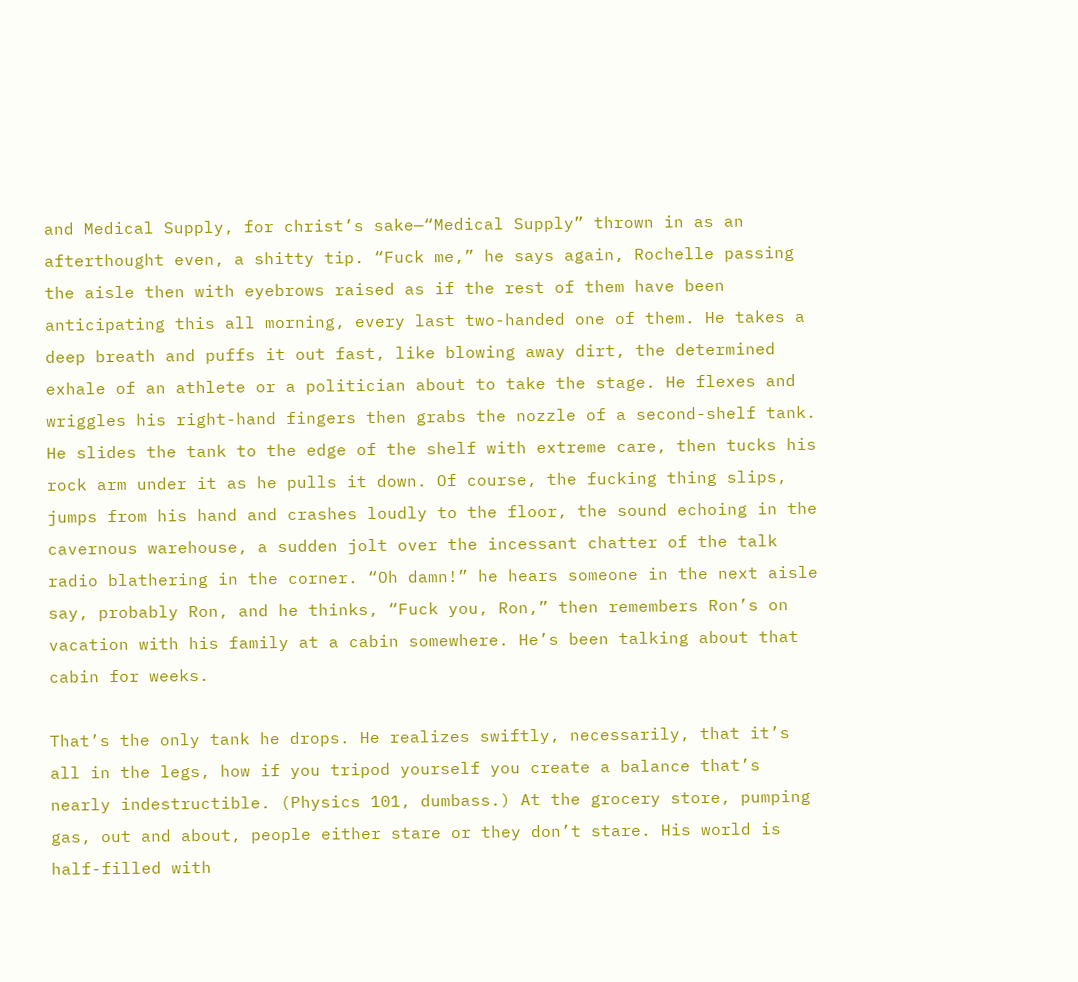and Medical Supply, for christ’s sake—“Medical Supply” thrown in as an afterthought even, a shitty tip. “Fuck me,” he says again, Rochelle passing the aisle then with eyebrows raised as if the rest of them have been anticipating this all morning, every last two-handed one of them. He takes a deep breath and puffs it out fast, like blowing away dirt, the determined exhale of an athlete or a politician about to take the stage. He flexes and wriggles his right-hand fingers then grabs the nozzle of a second-shelf tank. He slides the tank to the edge of the shelf with extreme care, then tucks his rock arm under it as he pulls it down. Of course, the fucking thing slips, jumps from his hand and crashes loudly to the floor, the sound echoing in the cavernous warehouse, a sudden jolt over the incessant chatter of the talk radio blathering in the corner. “Oh damn!” he hears someone in the next aisle say, probably Ron, and he thinks, “Fuck you, Ron,” then remembers Ron’s on vacation with his family at a cabin somewhere. He’s been talking about that cabin for weeks.

That’s the only tank he drops. He realizes swiftly, necessarily, that it’s all in the legs, how if you tripod yourself you create a balance that’s nearly indestructible. (Physics 101, dumbass.) At the grocery store, pumping gas, out and about, people either stare or they don’t stare. His world is half-filled with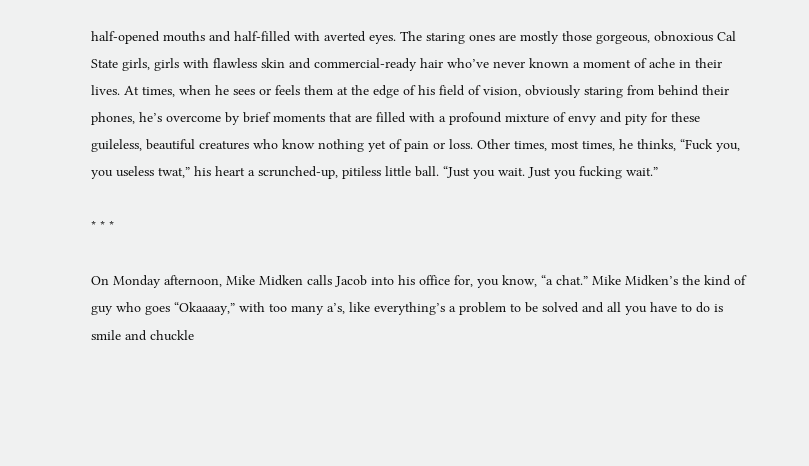half-opened mouths and half-filled with averted eyes. The staring ones are mostly those gorgeous, obnoxious Cal State girls, girls with flawless skin and commercial-ready hair who’ve never known a moment of ache in their lives. At times, when he sees or feels them at the edge of his field of vision, obviously staring from behind their phones, he’s overcome by brief moments that are filled with a profound mixture of envy and pity for these guileless, beautiful creatures who know nothing yet of pain or loss. Other times, most times, he thinks, “Fuck you, you useless twat,” his heart a scrunched-up, pitiless little ball. “Just you wait. Just you fucking wait.”

* * *

On Monday afternoon, Mike Midken calls Jacob into his office for, you know, “a chat.” Mike Midken’s the kind of guy who goes “Okaaaay,” with too many a’s, like everything’s a problem to be solved and all you have to do is smile and chuckle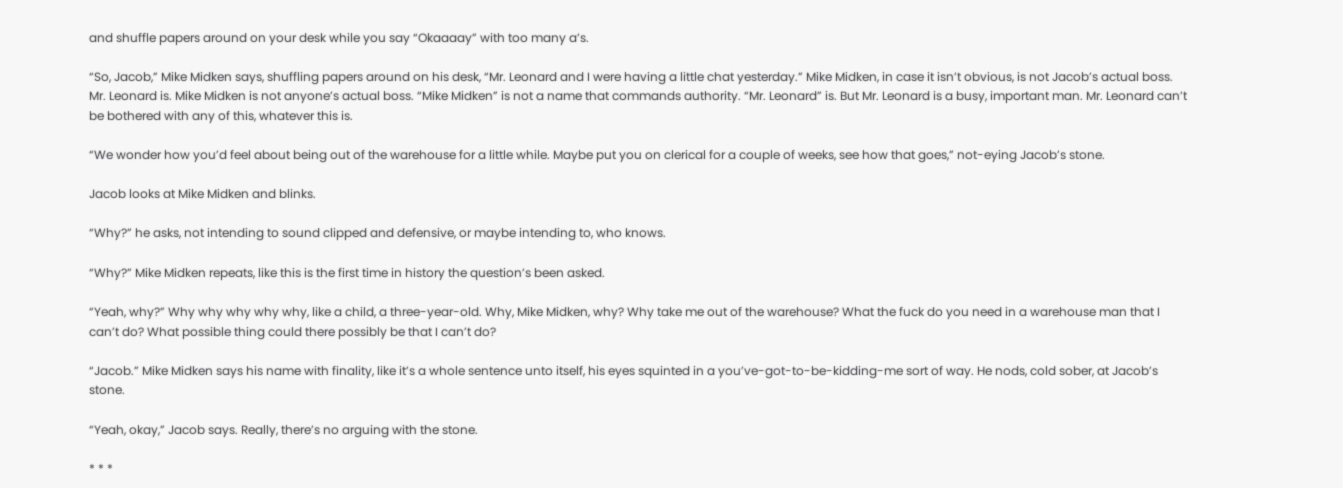and shuffle papers around on your desk while you say “Okaaaay” with too many a’s.

“So, Jacob,” Mike Midken says, shuffling papers around on his desk, “Mr. Leonard and I were having a little chat yesterday.” Mike Midken, in case it isn’t obvious, is not Jacob’s actual boss. Mr. Leonard is. Mike Midken is not anyone’s actual boss. “Mike Midken” is not a name that commands authority. “Mr. Leonard” is. But Mr. Leonard is a busy, important man. Mr. Leonard can’t be bothered with any of this, whatever this is.

“We wonder how you’d feel about being out of the warehouse for a little while. Maybe put you on clerical for a couple of weeks, see how that goes,” not-eying Jacob’s stone.

Jacob looks at Mike Midken and blinks.

“Why?” he asks, not intending to sound clipped and defensive, or maybe intending to, who knows.

“Why?” Mike Midken repeats, like this is the first time in history the question’s been asked.

“Yeah, why?” Why why why why why, like a child, a three-year-old. Why, Mike Midken, why? Why take me out of the warehouse? What the fuck do you need in a warehouse man that I can’t do? What possible thing could there possibly be that I can’t do?

“Jacob.” Mike Midken says his name with finality, like it’s a whole sentence unto itself, his eyes squinted in a you’ve-got-to-be-kidding-me sort of way. He nods, cold sober, at Jacob’s stone.

“Yeah, okay,” Jacob says. Really, there’s no arguing with the stone.

* * *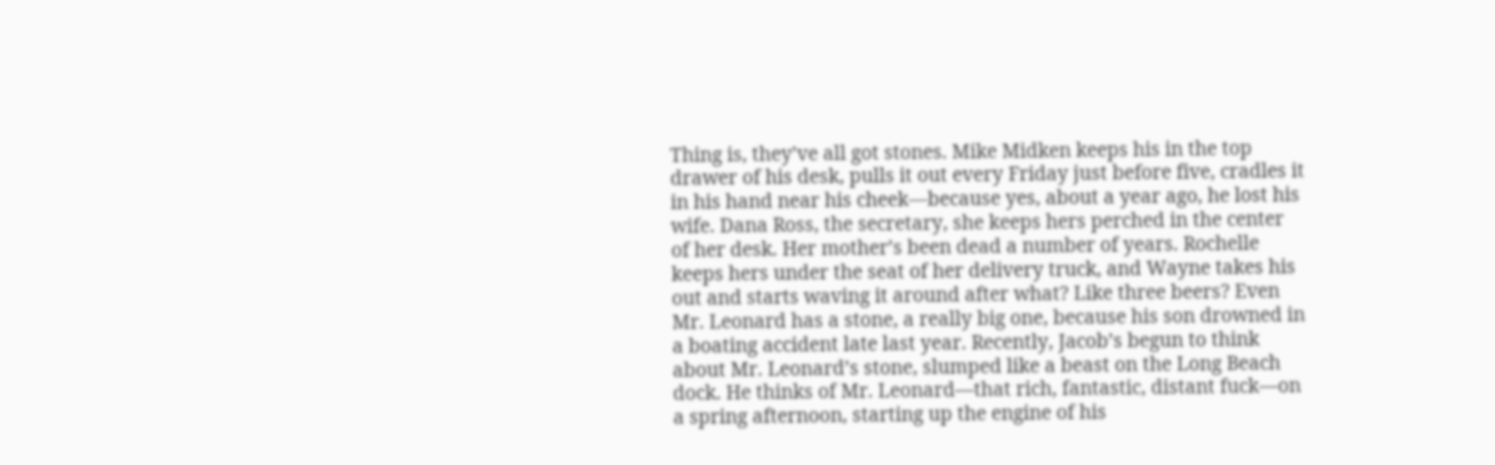Thing is, they’ve all got stones. Mike Midken keeps his in the top drawer of his desk, pulls it out every Friday just before five, cradles it in his hand near his cheek—because yes, about a year ago, he lost his wife. Dana Ross, the secretary, she keeps hers perched in the center of her desk. Her mother’s been dead a number of years. Rochelle keeps hers under the seat of her delivery truck, and Wayne takes his out and starts waving it around after what? Like three beers? Even Mr. Leonard has a stone, a really big one, because his son drowned in a boating accident late last year. Recently, Jacob’s begun to think about Mr. Leonard’s stone, slumped like a beast on the Long Beach dock. He thinks of Mr. Leonard—that rich, fantastic, distant fuck—on a spring afternoon, starting up the engine of his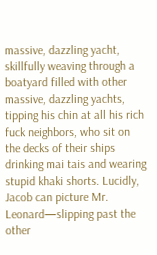massive, dazzling yacht, skillfully weaving through a boatyard filled with other massive, dazzling yachts, tipping his chin at all his rich fuck neighbors, who sit on the decks of their ships drinking mai tais and wearing stupid khaki shorts. Lucidly, Jacob can picture Mr. Leonard—slipping past the other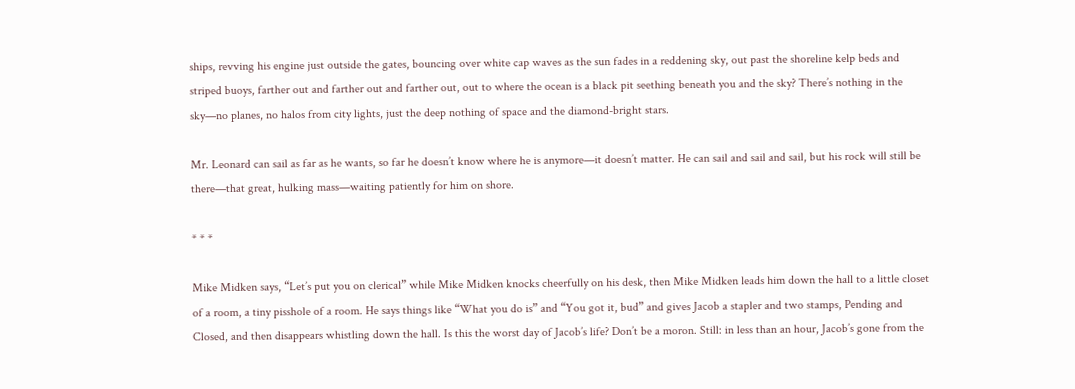ships, revving his engine just outside the gates, bouncing over white cap waves as the sun fades in a reddening sky, out past the shoreline kelp beds and striped buoys, farther out and farther out and farther out, out to where the ocean is a black pit seething beneath you and the sky? There’s nothing in the sky—no planes, no halos from city lights, just the deep nothing of space and the diamond-bright stars.

Mr. Leonard can sail as far as he wants, so far he doesn’t know where he is anymore—it doesn’t matter. He can sail and sail and sail, but his rock will still be there—that great, hulking mass—waiting patiently for him on shore.

* * *

Mike Midken says, “Let’s put you on clerical” while Mike Midken knocks cheerfully on his desk, then Mike Midken leads him down the hall to a little closet of a room, a tiny pisshole of a room. He says things like “What you do is” and “You got it, bud” and gives Jacob a stapler and two stamps, Pending and Closed, and then disappears whistling down the hall. Is this the worst day of Jacob’s life? Don’t be a moron. Still: in less than an hour, Jacob’s gone from the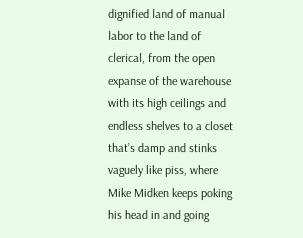dignified land of manual labor to the land of clerical, from the open expanse of the warehouse with its high ceilings and endless shelves to a closet that’s damp and stinks vaguely like piss, where Mike Midken keeps poking his head in and going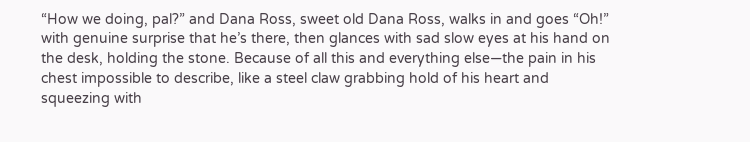“How we doing, pal?” and Dana Ross, sweet old Dana Ross, walks in and goes “Oh!” with genuine surprise that he’s there, then glances with sad slow eyes at his hand on the desk, holding the stone. Because of all this and everything else—the pain in his chest impossible to describe, like a steel claw grabbing hold of his heart and squeezing with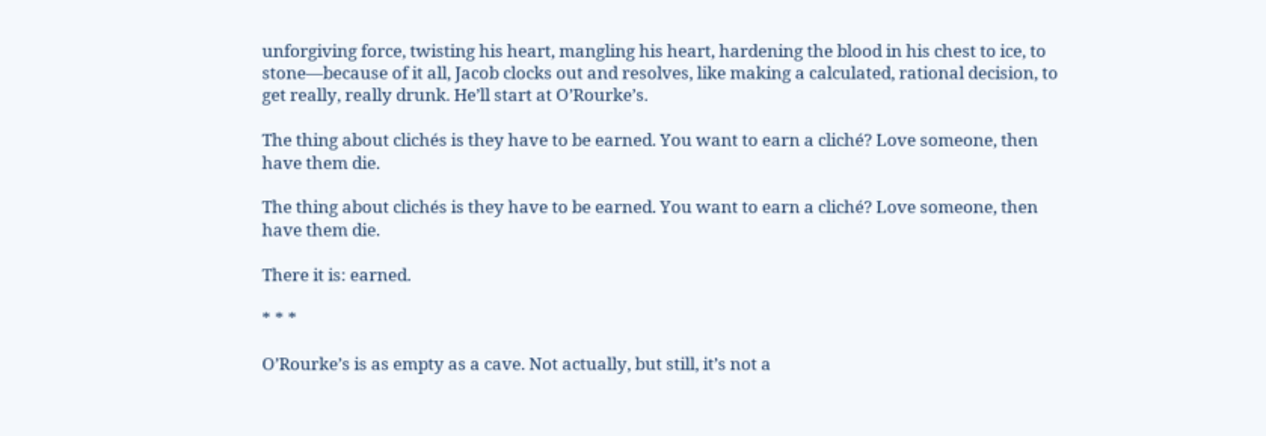unforgiving force, twisting his heart, mangling his heart, hardening the blood in his chest to ice, to stone—because of it all, Jacob clocks out and resolves, like making a calculated, rational decision, to get really, really drunk. He’ll start at O’Rourke’s.

The thing about clichés is they have to be earned. You want to earn a cliché? Love someone, then have them die.

The thing about clichés is they have to be earned. You want to earn a cliché? Love someone, then have them die.

There it is: earned.

* * *

O’Rourke’s is as empty as a cave. Not actually, but still, it’s not a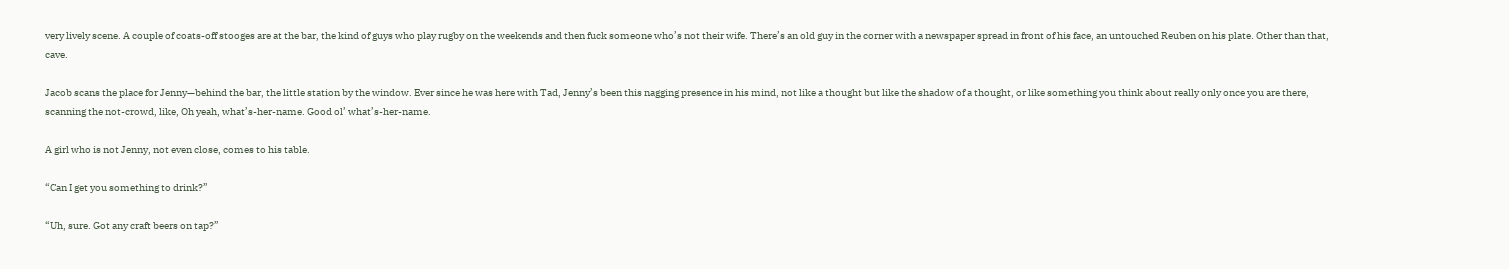very lively scene. A couple of coats-off stooges are at the bar, the kind of guys who play rugby on the weekends and then fuck someone who’s not their wife. There’s an old guy in the corner with a newspaper spread in front of his face, an untouched Reuben on his plate. Other than that, cave.

Jacob scans the place for Jenny—behind the bar, the little station by the window. Ever since he was here with Tad, Jenny’s been this nagging presence in his mind, not like a thought but like the shadow of a thought, or like something you think about really only once you are there, scanning the not-crowd, like, Oh yeah, what’s-her-name. Good ol’ what’s-her-name.

A girl who is not Jenny, not even close, comes to his table.

“Can I get you something to drink?”

“Uh, sure. Got any craft beers on tap?”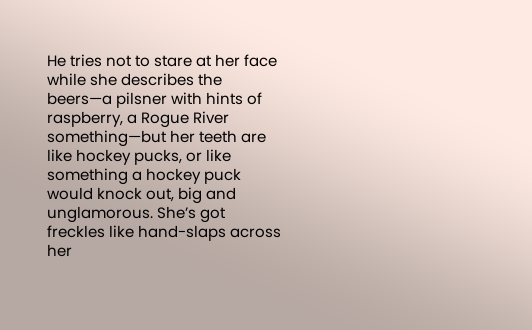He tries not to stare at her face while she describes the beers—a pilsner with hints of raspberry, a Rogue River something—but her teeth are like hockey pucks, or like something a hockey puck would knock out, big and unglamorous. She’s got freckles like hand-slaps across her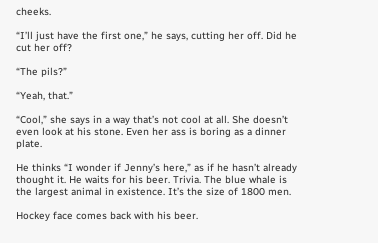cheeks.

“I’ll just have the first one,” he says, cutting her off. Did he cut her off?

“The pils?”

“Yeah, that.”

“Cool,” she says in a way that’s not cool at all. She doesn’t even look at his stone. Even her ass is boring as a dinner plate.

He thinks “I wonder if Jenny’s here,” as if he hasn’t already thought it. He waits for his beer. Trivia. The blue whale is the largest animal in existence. It’s the size of 1800 men.

Hockey face comes back with his beer.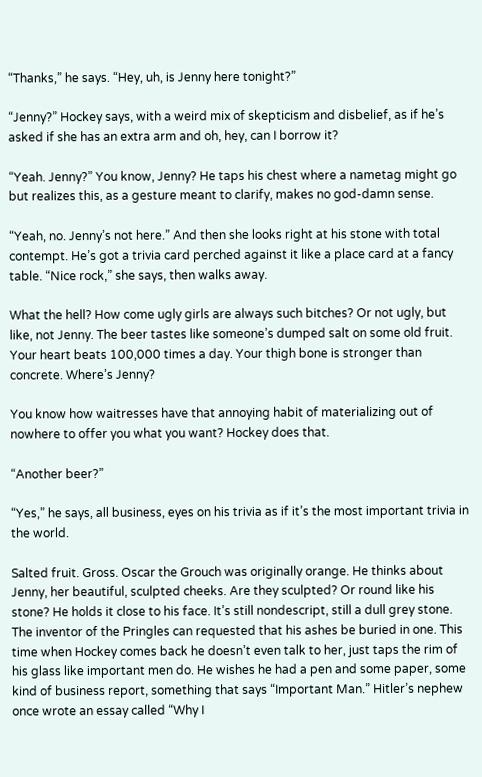“Thanks,” he says. “Hey, uh, is Jenny here tonight?”

“Jenny?” Hockey says, with a weird mix of skepticism and disbelief, as if he’s asked if she has an extra arm and oh, hey, can I borrow it?

“Yeah. Jenny?” You know, Jenny? He taps his chest where a nametag might go but realizes this, as a gesture meant to clarify, makes no god-damn sense.

“Yeah, no. Jenny’s not here.” And then she looks right at his stone with total contempt. He’s got a trivia card perched against it like a place card at a fancy table. “Nice rock,” she says, then walks away.

What the hell? How come ugly girls are always such bitches? Or not ugly, but like, not Jenny. The beer tastes like someone’s dumped salt on some old fruit. Your heart beats 100,000 times a day. Your thigh bone is stronger than concrete. Where’s Jenny?

You know how waitresses have that annoying habit of materializing out of nowhere to offer you what you want? Hockey does that.

“Another beer?”

“Yes,” he says, all business, eyes on his trivia as if it’s the most important trivia in the world.

Salted fruit. Gross. Oscar the Grouch was originally orange. He thinks about Jenny, her beautiful, sculpted cheeks. Are they sculpted? Or round like his stone? He holds it close to his face. It’s still nondescript, still a dull grey stone. The inventor of the Pringles can requested that his ashes be buried in one. This time when Hockey comes back he doesn’t even talk to her, just taps the rim of his glass like important men do. He wishes he had a pen and some paper, some kind of business report, something that says “Important Man.” Hitler’s nephew once wrote an essay called “Why I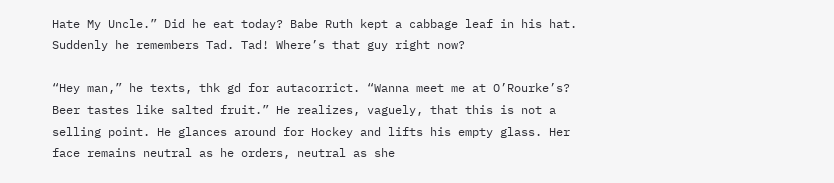Hate My Uncle.” Did he eat today? Babe Ruth kept a cabbage leaf in his hat. Suddenly he remembers Tad. Tad! Where’s that guy right now?

“Hey man,” he texts, thk gd for autacorrict. “Wanna meet me at O’Rourke’s? Beer tastes like salted fruit.” He realizes, vaguely, that this is not a selling point. He glances around for Hockey and lifts his empty glass. Her face remains neutral as he orders, neutral as she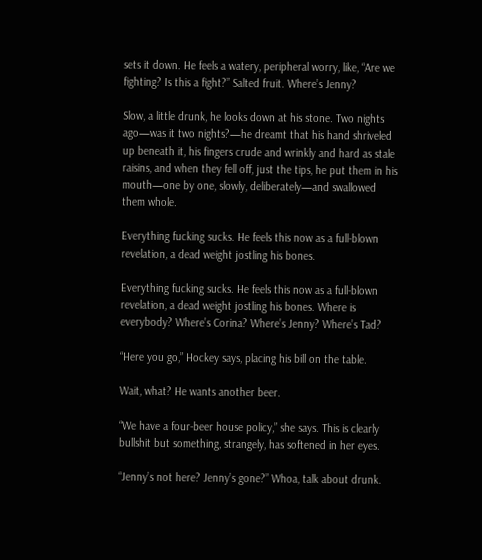sets it down. He feels a watery, peripheral worry, like, “Are we fighting? Is this a fight?” Salted fruit. Where’s Jenny?

Slow, a little drunk, he looks down at his stone. Two nights ago—was it two nights?—he dreamt that his hand shriveled up beneath it, his fingers crude and wrinkly and hard as stale raisins, and when they fell off, just the tips, he put them in his mouth—one by one, slowly, deliberately—and swallowed them whole.

Everything fucking sucks. He feels this now as a full-blown revelation, a dead weight jostling his bones.

Everything fucking sucks. He feels this now as a full-blown revelation, a dead weight jostling his bones. Where is everybody? Where’s Corina? Where’s Jenny? Where’s Tad?

“Here you go,” Hockey says, placing his bill on the table.

Wait, what? He wants another beer.

“We have a four-beer house policy,” she says. This is clearly bullshit but something, strangely, has softened in her eyes.

“Jenny’s not here? Jenny’s gone?” Whoa, talk about drunk.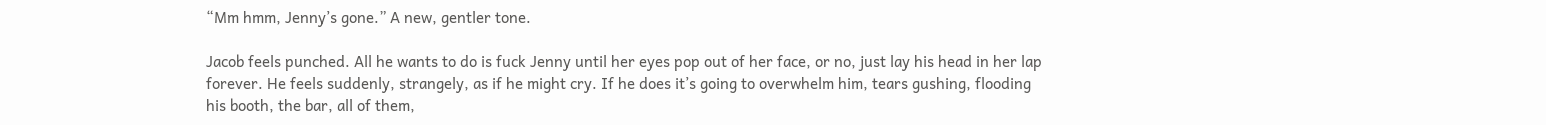“Mm hmm, Jenny’s gone.” A new, gentler tone.

Jacob feels punched. All he wants to do is fuck Jenny until her eyes pop out of her face, or no, just lay his head in her lap forever. He feels suddenly, strangely, as if he might cry. If he does it’s going to overwhelm him, tears gushing, flooding his booth, the bar, all of them,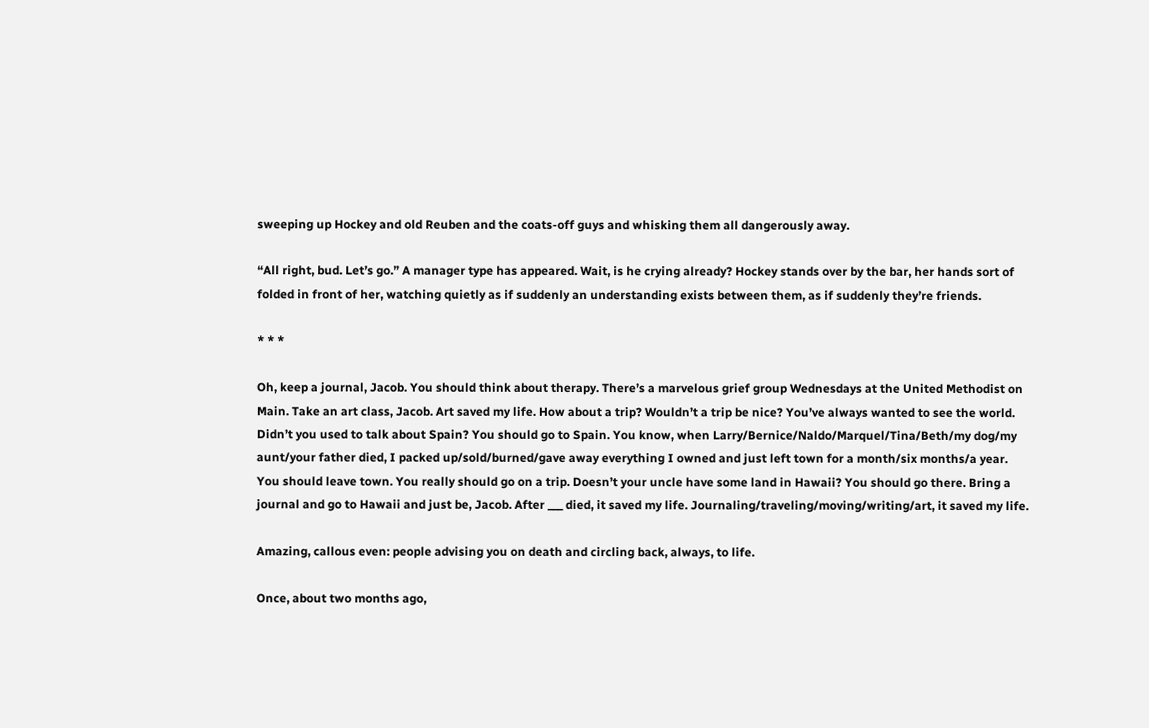sweeping up Hockey and old Reuben and the coats-off guys and whisking them all dangerously away.

“All right, bud. Let’s go.” A manager type has appeared. Wait, is he crying already? Hockey stands over by the bar, her hands sort of folded in front of her, watching quietly as if suddenly an understanding exists between them, as if suddenly they’re friends.

* * *

Oh, keep a journal, Jacob. You should think about therapy. There’s a marvelous grief group Wednesdays at the United Methodist on Main. Take an art class, Jacob. Art saved my life. How about a trip? Wouldn’t a trip be nice? You’ve always wanted to see the world. Didn’t you used to talk about Spain? You should go to Spain. You know, when Larry/Bernice/Naldo/Marquel/Tina/Beth/my dog/my aunt/your father died, I packed up/sold/burned/gave away everything I owned and just left town for a month/six months/a year. You should leave town. You really should go on a trip. Doesn’t your uncle have some land in Hawaii? You should go there. Bring a journal and go to Hawaii and just be, Jacob. After ___ died, it saved my life. Journaling/traveling/moving/writing/art, it saved my life.

Amazing, callous even: people advising you on death and circling back, always, to life.

Once, about two months ago,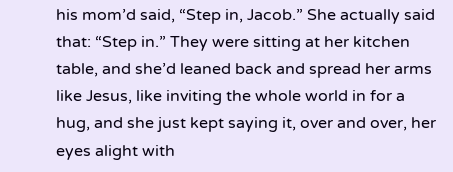his mom’d said, “Step in, Jacob.” She actually said that: “Step in.” They were sitting at her kitchen table, and she’d leaned back and spread her arms like Jesus, like inviting the whole world in for a hug, and she just kept saying it, over and over, her eyes alight with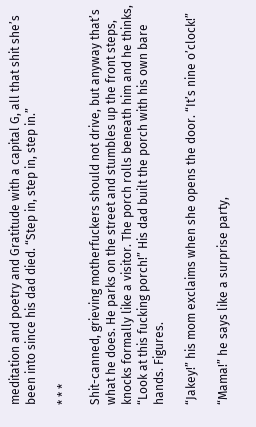meditation and poetry and Gratitude with a capital G, all that shit she’s been into since his dad died. “Step in, step in, step in.”

* * *

Shit-canned, grieving motherfuckers should not drive, but anyway that’s what he does. He parks on the street and stumbles up the front steps, knocks formally like a visitor. The porch rolls beneath him and he thinks, “Look at this fucking porch!” His dad built the porch with his own bare hands. Figures.

“Jakey!” his mom exclaims when she opens the door. “It’s nine o’clock!”

“Mama!” he says like a surprise party,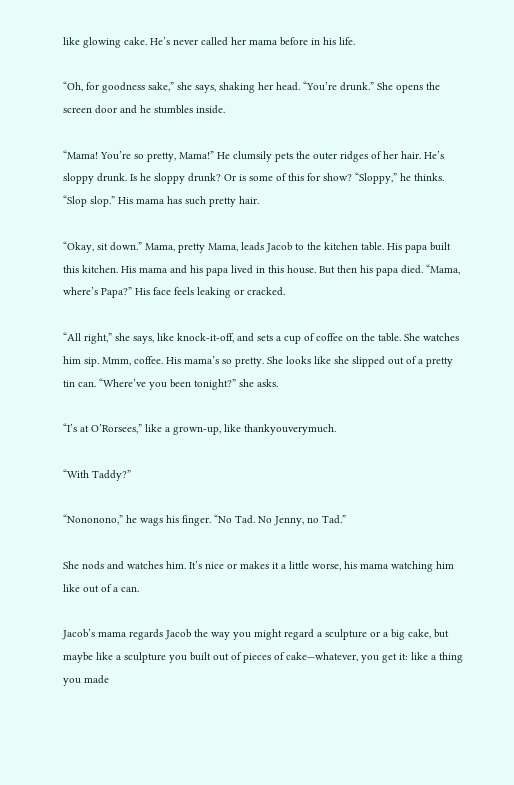like glowing cake. He’s never called her mama before in his life.

“Oh, for goodness sake,” she says, shaking her head. “You’re drunk.” She opens the screen door and he stumbles inside.

“Mama! You’re so pretty, Mama!” He clumsily pets the outer ridges of her hair. He’s sloppy drunk. Is he sloppy drunk? Or is some of this for show? “Sloppy,” he thinks. “Slop slop.” His mama has such pretty hair.

“Okay, sit down.” Mama, pretty Mama, leads Jacob to the kitchen table. His papa built this kitchen. His mama and his papa lived in this house. But then his papa died. “Mama, where’s Papa?” His face feels leaking or cracked.

“All right,” she says, like knock-it-off, and sets a cup of coffee on the table. She watches him sip. Mmm, coffee. His mama’s so pretty. She looks like she slipped out of a pretty tin can. “Where’ve you been tonight?” she asks.

“I’s at O’Rorsees,” like a grown-up, like thankyouverymuch.

“With Taddy?”

“Nononono,” he wags his finger. “No Tad. No Jenny, no Tad.”

She nods and watches him. It’s nice or makes it a little worse, his mama watching him like out of a can.

Jacob’s mama regards Jacob the way you might regard a sculpture or a big cake, but maybe like a sculpture you built out of pieces of cake—whatever, you get it: like a thing you made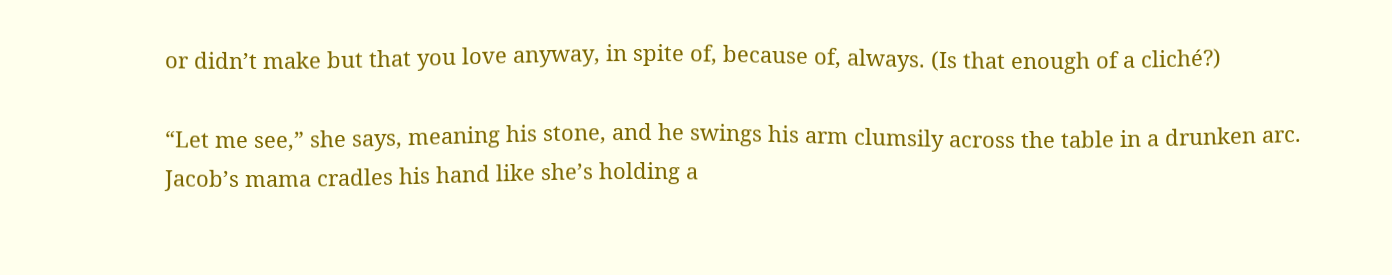or didn’t make but that you love anyway, in spite of, because of, always. (Is that enough of a cliché?)

“Let me see,” she says, meaning his stone, and he swings his arm clumsily across the table in a drunken arc. Jacob’s mama cradles his hand like she’s holding a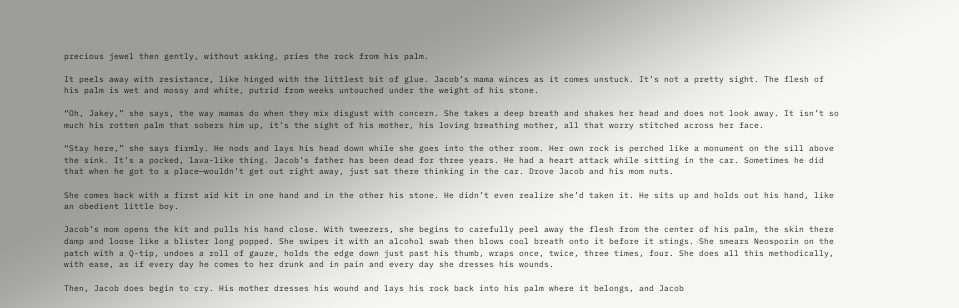precious jewel then gently, without asking, pries the rock from his palm.

It peels away with resistance, like hinged with the littlest bit of glue. Jacob’s mama winces as it comes unstuck. It’s not a pretty sight. The flesh of his palm is wet and mossy and white, putrid from weeks untouched under the weight of his stone.

“Oh, Jakey,” she says, the way mamas do when they mix disgust with concern. She takes a deep breath and shakes her head and does not look away. It isn’t so much his rotten palm that sobers him up, it’s the sight of his mother, his loving breathing mother, all that worry stitched across her face.

“Stay here,” she says firmly. He nods and lays his head down while she goes into the other room. Her own rock is perched like a monument on the sill above the sink. It’s a pocked, lava-like thing. Jacob’s father has been dead for three years. He had a heart attack while sitting in the car. Sometimes he did that when he got to a place—wouldn’t get out right away, just sat there thinking in the car. Drove Jacob and his mom nuts.

She comes back with a first aid kit in one hand and in the other his stone. He didn’t even realize she’d taken it. He sits up and holds out his hand, like an obedient little boy.

Jacob’s mom opens the kit and pulls his hand close. With tweezers, she begins to carefully peel away the flesh from the center of his palm, the skin there damp and loose like a blister long popped. She swipes it with an alcohol swab then blows cool breath onto it before it stings. She smears Neosporin on the patch with a Q-tip, undoes a roll of gauze, holds the edge down just past his thumb, wraps once, twice, three times, four. She does all this methodically, with ease, as if every day he comes to her drunk and in pain and every day she dresses his wounds.

Then, Jacob does begin to cry. His mother dresses his wound and lays his rock back into his palm where it belongs, and Jacob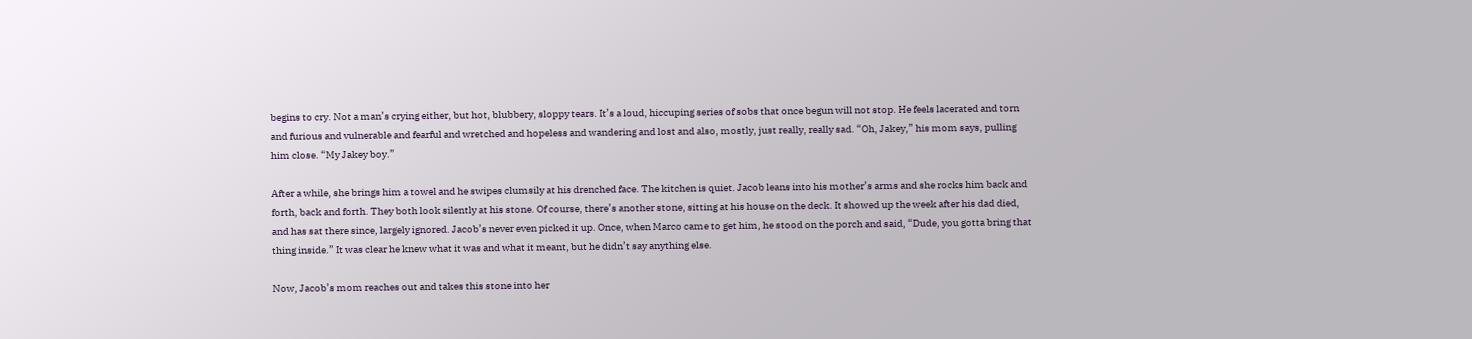begins to cry. Not a man’s crying either, but hot, blubbery, sloppy tears. It’s a loud, hiccuping series of sobs that once begun will not stop. He feels lacerated and torn and furious and vulnerable and fearful and wretched and hopeless and wandering and lost and also, mostly, just really, really sad. “Oh, Jakey,” his mom says, pulling him close. “My Jakey boy.”

After a while, she brings him a towel and he swipes clumsily at his drenched face. The kitchen is quiet. Jacob leans into his mother’s arms and she rocks him back and forth, back and forth. They both look silently at his stone. Of course, there’s another stone, sitting at his house on the deck. It showed up the week after his dad died, and has sat there since, largely ignored. Jacob’s never even picked it up. Once, when Marco came to get him, he stood on the porch and said, “Dude, you gotta bring that thing inside.” It was clear he knew what it was and what it meant, but he didn’t say anything else.

Now, Jacob’s mom reaches out and takes this stone into her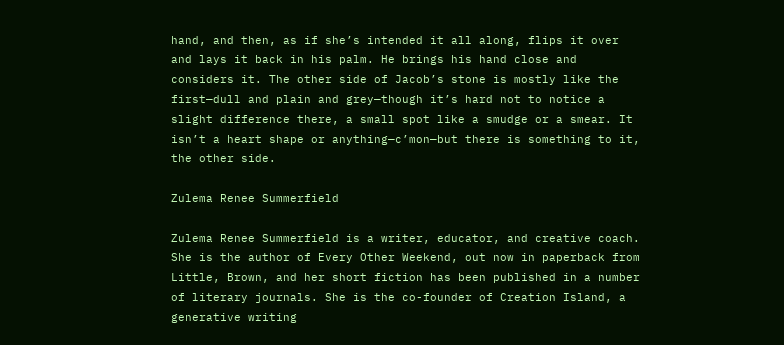hand, and then, as if she’s intended it all along, flips it over and lays it back in his palm. He brings his hand close and considers it. The other side of Jacob’s stone is mostly like the first—dull and plain and grey—though it’s hard not to notice a slight difference there, a small spot like a smudge or a smear. It isn’t a heart shape or anything—c’mon—but there is something to it, the other side.

Zulema Renee Summerfield

Zulema Renee Summerfield is a writer, educator, and creative coach. She is the author of Every Other Weekend, out now in paperback from Little, Brown, and her short fiction has been published in a number of literary journals. She is the co-founder of Creation Island, a generative writing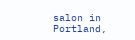salon in Portland,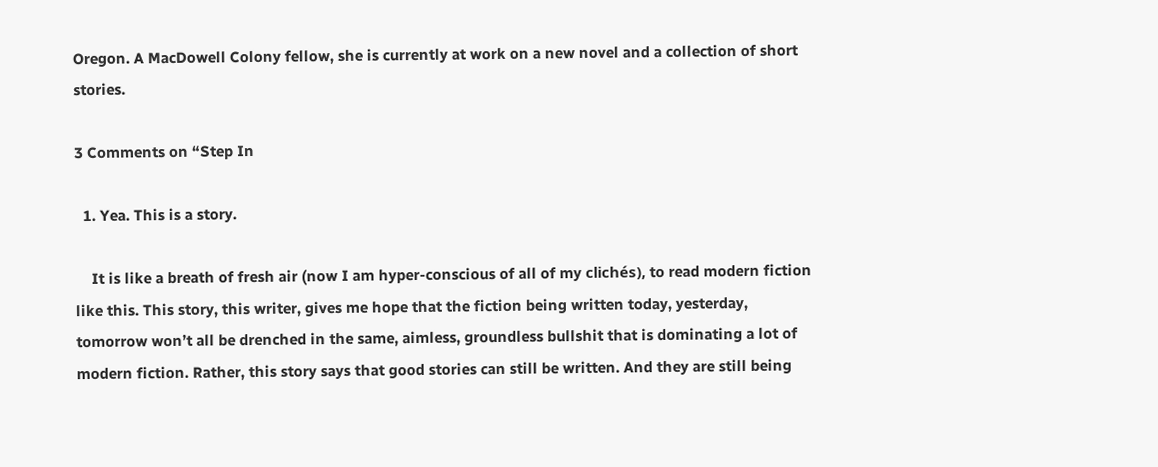Oregon. A MacDowell Colony fellow, she is currently at work on a new novel and a collection of short stories.

3 Comments on “Step In

  1. Yea. This is a story.

    It is like a breath of fresh air (now I am hyper-conscious of all of my clichés), to read modern fiction like this. This story, this writer, gives me hope that the fiction being written today, yesterday, tomorrow won’t all be drenched in the same, aimless, groundless bullshit that is dominating a lot of modern fiction. Rather, this story says that good stories can still be written. And they are still being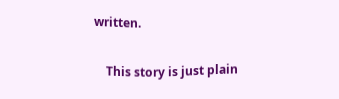written.

    This story is just plain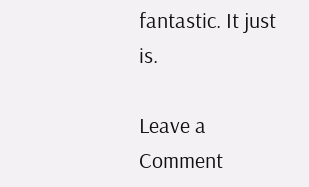fantastic. It just is.

Leave a Comment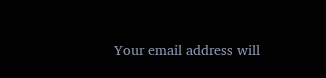Your email address will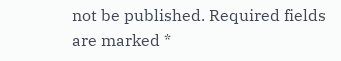not be published. Required fields are marked *